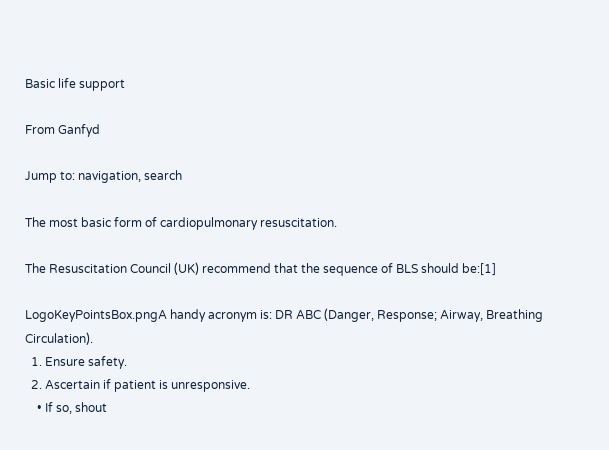Basic life support

From Ganfyd

Jump to: navigation, search

The most basic form of cardiopulmonary resuscitation.

The Resuscitation Council (UK) recommend that the sequence of BLS should be:[1]

LogoKeyPointsBox.pngA handy acronym is: DR ABC (Danger, Response; Airway, Breathing Circulation).
  1. Ensure safety.
  2. Ascertain if patient is unresponsive.
    • If so, shout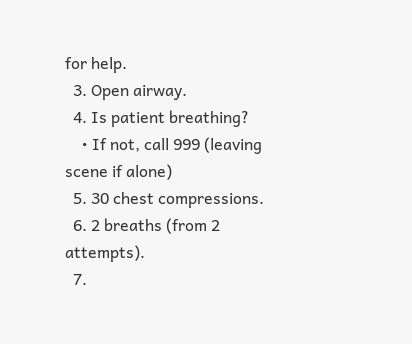for help.
  3. Open airway.
  4. Is patient breathing?
    • If not, call 999 (leaving scene if alone)
  5. 30 chest compressions.
  6. 2 breaths (from 2 attempts).
  7.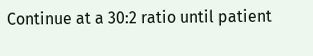Continue at a 30:2 ratio until patient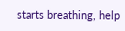starts breathing, help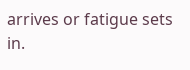arrives or fatigue sets in.